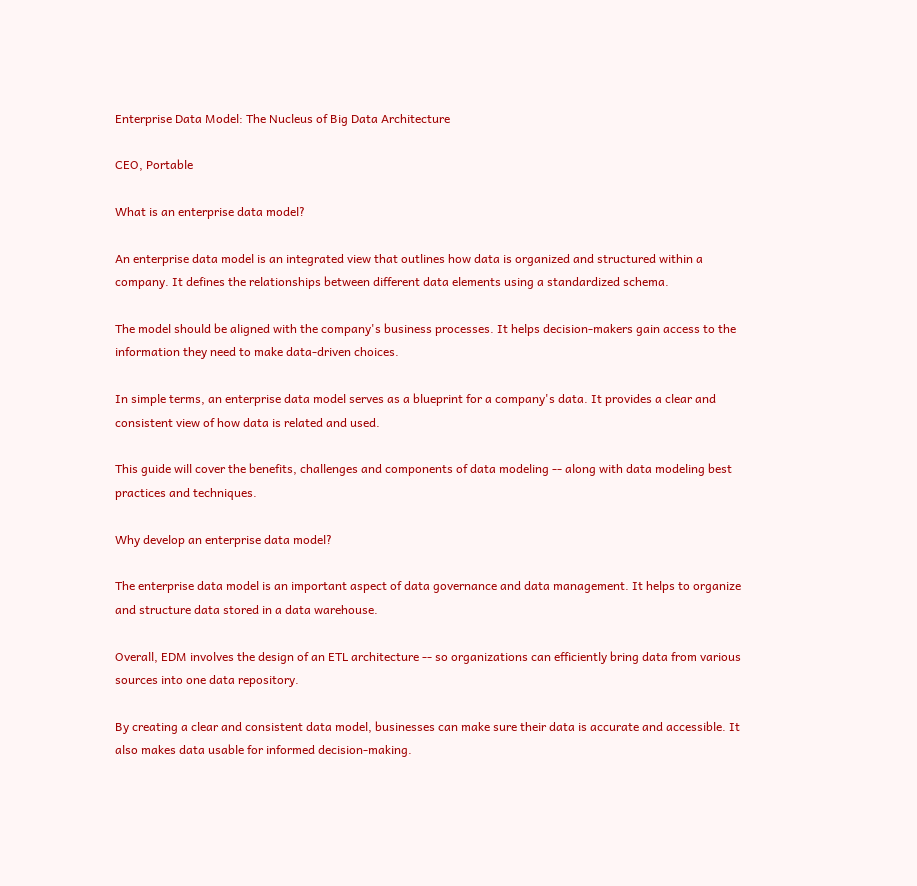Enterprise Data Model: The Nucleus of Big Data Architecture

CEO, Portable

What is an enterprise data model?

An enterprise data model is an integrated view that outlines how data is organized and structured within a company. It defines the relationships between different data elements using a standardized schema.

The model should be aligned with the company's business processes. It helps decision-makers gain access to the information they need to make data-driven choices.

In simple terms, an enterprise data model serves as a blueprint for a company's data. It provides a clear and consistent view of how data is related and used.

This guide will cover the benefits, challenges and components of data modeling -- along with data modeling best practices and techniques.

Why develop an enterprise data model?

The enterprise data model is an important aspect of data governance and data management. It helps to organize and structure data stored in a data warehouse.

Overall, EDM involves the design of an ETL architecture -- so organizations can efficiently bring data from various sources into one data repository.

By creating a clear and consistent data model, businesses can make sure their data is accurate and accessible. It also makes data usable for informed decision-making.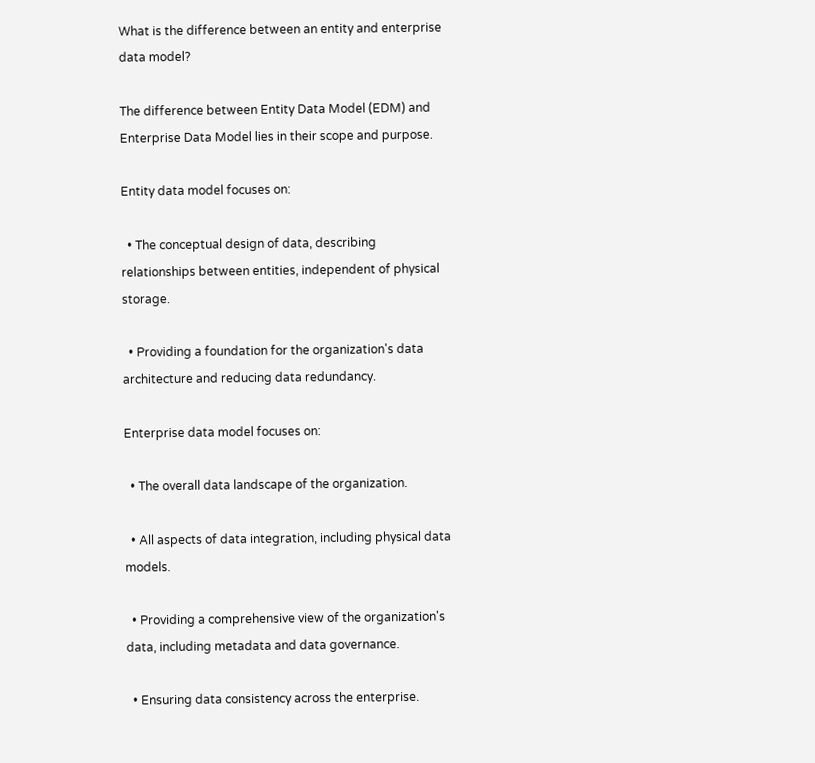What is the difference between an entity and enterprise data model?

The difference between Entity Data Model (EDM) and Enterprise Data Model lies in their scope and purpose.

Entity data model focuses on:

  • The conceptual design of data, describing relationships between entities, independent of physical storage.

  • Providing a foundation for the organization's data architecture and reducing data redundancy.

Enterprise data model focuses on:

  • The overall data landscape of the organization.

  • All aspects of data integration, including physical data models.

  • Providing a comprehensive view of the organization's data, including metadata and data governance.

  • Ensuring data consistency across the enterprise.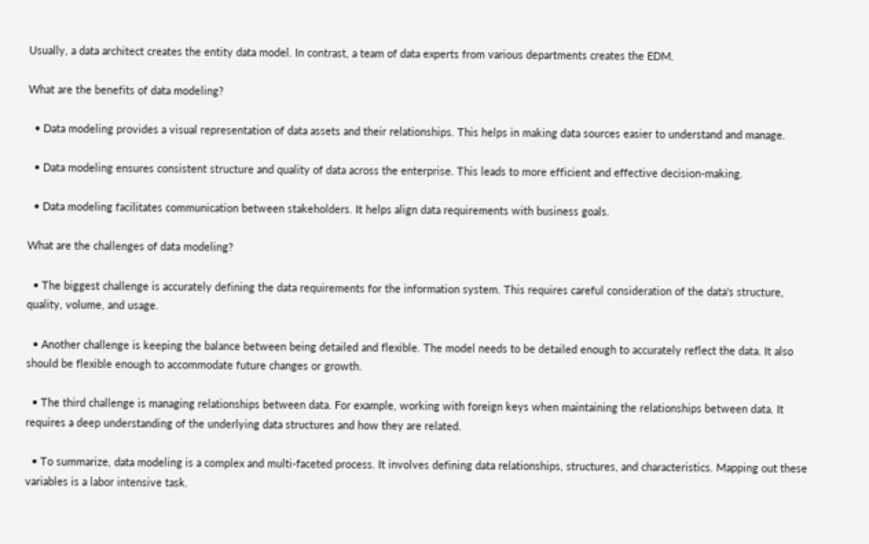Usually, a data architect creates the entity data model. In contrast, a team of data experts from various departments creates the EDM.

What are the benefits of data modeling?

  • Data modeling provides a visual representation of data assets and their relationships. This helps in making data sources easier to understand and manage.

  • Data modeling ensures consistent structure and quality of data across the enterprise. This leads to more efficient and effective decision-making.

  • Data modeling facilitates communication between stakeholders. It helps align data requirements with business goals.

What are the challenges of data modeling?

  • The biggest challenge is accurately defining the data requirements for the information system. This requires careful consideration of the data's structure, quality, volume, and usage.

  • Another challenge is keeping the balance between being detailed and flexible. The model needs to be detailed enough to accurately reflect the data. It also should be flexible enough to accommodate future changes or growth.

  • The third challenge is managing relationships between data. For example, working with foreign keys when maintaining the relationships between data. It requires a deep understanding of the underlying data structures and how they are related.

  • To summarize, data modeling is a complex and multi-faceted process. It involves defining data relationships, structures, and characteristics. Mapping out these variables is a labor intensive task.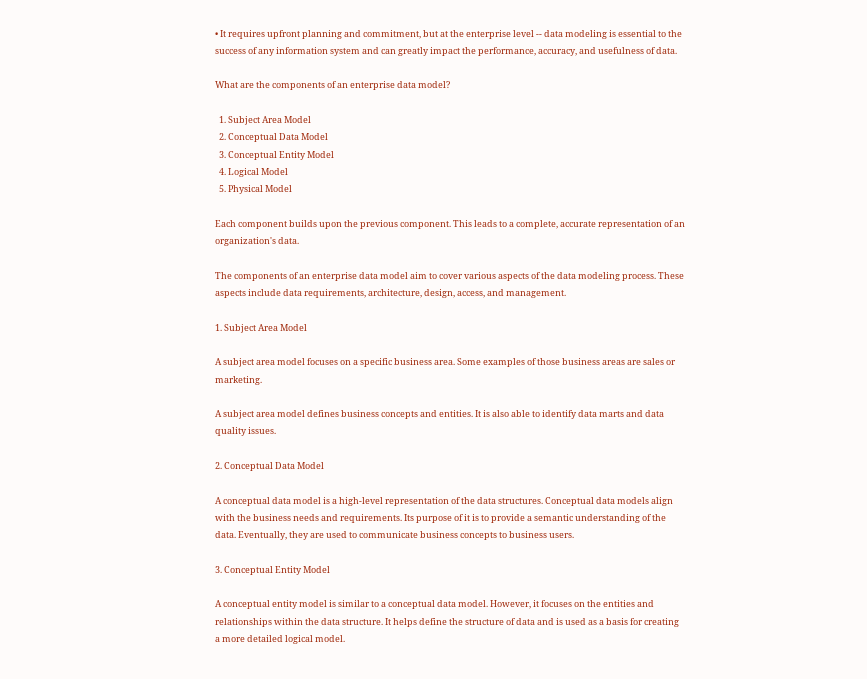• It requires upfront planning and commitment, but at the enterprise level -- data modeling is essential to the success of any information system and can greatly impact the performance, accuracy, and usefulness of data.

What are the components of an enterprise data model?

  1. Subject Area Model
  2. Conceptual Data Model
  3. Conceptual Entity Model
  4. Logical Model
  5. Physical Model

Each component builds upon the previous component. This leads to a complete, accurate representation of an organization's data.

The components of an enterprise data model aim to cover various aspects of the data modeling process. These aspects include data requirements, architecture, design, access, and management.

1. Subject Area Model

A subject area model focuses on a specific business area. Some examples of those business areas are sales or marketing.

A subject area model defines business concepts and entities. It is also able to identify data marts and data quality issues.

2. Conceptual Data Model

A conceptual data model is a high-level representation of the data structures. Conceptual data models align with the business needs and requirements. Its purpose of it is to provide a semantic understanding of the data. Eventually, they are used to communicate business concepts to business users.

3. Conceptual Entity Model

A conceptual entity model is similar to a conceptual data model. However, it focuses on the entities and relationships within the data structure. It helps define the structure of data and is used as a basis for creating a more detailed logical model.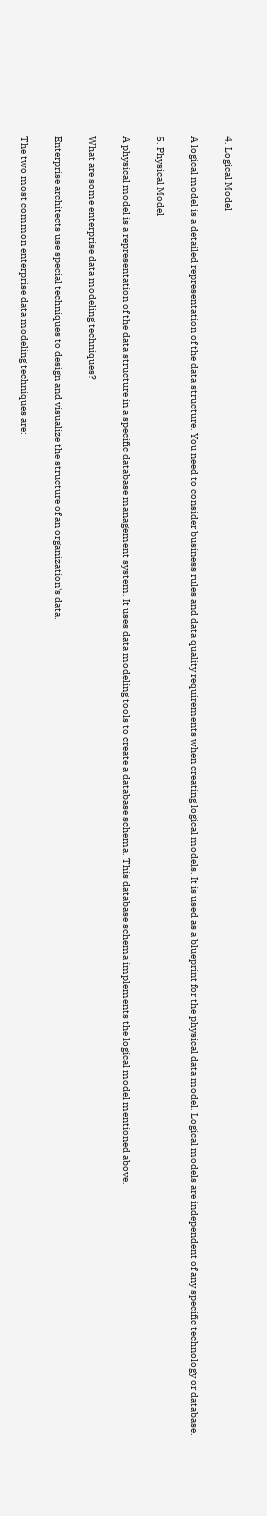4. Logical Model

A logical model is a detailed representation of the data structure. You need to consider business rules and data quality requirements when creating logical models. It is used as a blueprint for the physical data model. Logical models are independent of any specific technology or database.

5. Physical Model

A physical model is a representation of the data structure in a specific database management system. It uses data modeling tools to create a database schema. This database schema implements the logical model mentioned above.

What are some enterprise data modeling techniques?

Enterprise architects use special techniques to design and visualize the structure of an organization's data.

The two most common enterprise data modeling techniques are: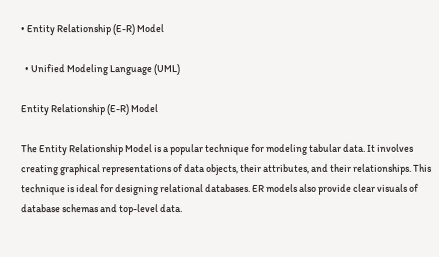• Entity Relationship (E-R) Model

  • Unified Modeling Language (UML)

Entity Relationship (E-R) Model

The Entity Relationship Model is a popular technique for modeling tabular data. It involves creating graphical representations of data objects, their attributes, and their relationships. This technique is ideal for designing relational databases. ER models also provide clear visuals of database schemas and top-level data.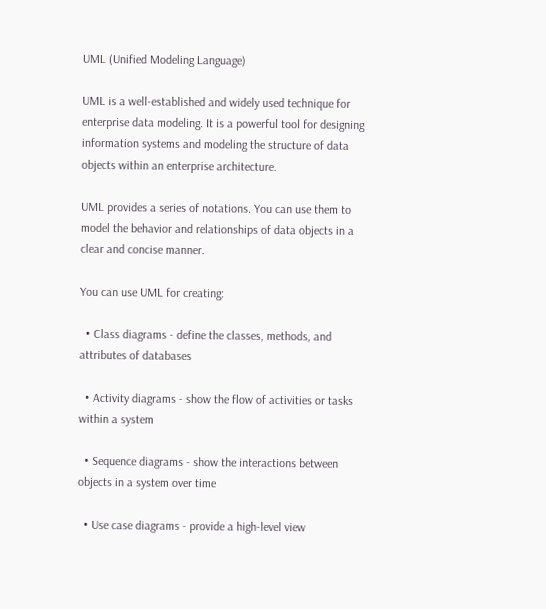UML (Unified Modeling Language)

UML is a well-established and widely used technique for enterprise data modeling. It is a powerful tool for designing information systems and modeling the structure of data objects within an enterprise architecture.

UML provides a series of notations. You can use them to model the behavior and relationships of data objects in a clear and concise manner.

You can use UML for creating:

  • Class diagrams - define the classes, methods, and attributes of databases

  • Activity diagrams - show the flow of activities or tasks within a system

  • Sequence diagrams - show the interactions between objects in a system over time

  • Use case diagrams - provide a high-level view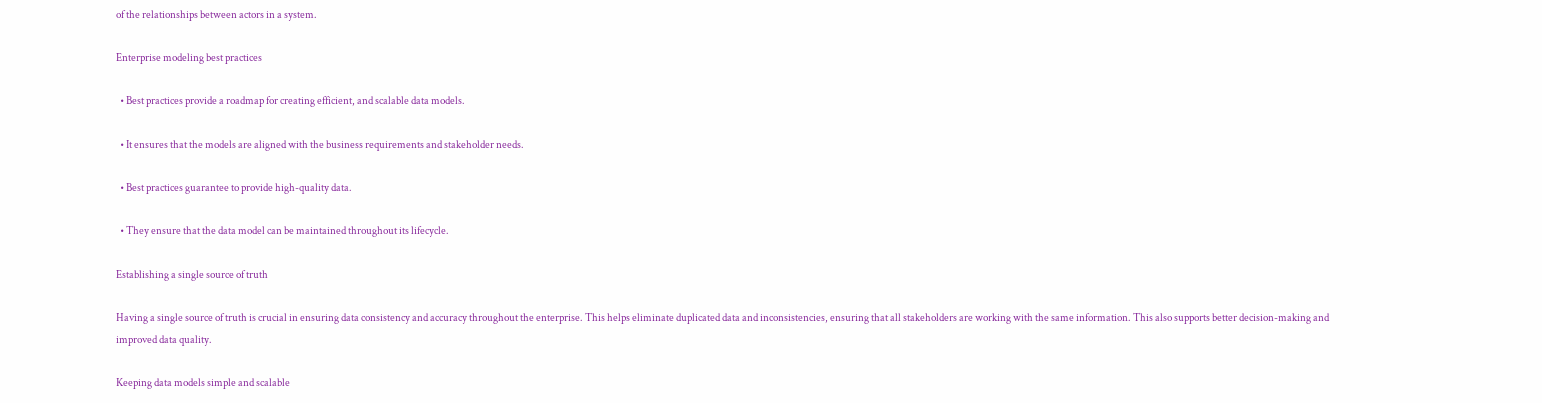of the relationships between actors in a system.

Enterprise modeling best practices

  • Best practices provide a roadmap for creating efficient, and scalable data models.

  • It ensures that the models are aligned with the business requirements and stakeholder needs.

  • Best practices guarantee to provide high-quality data.

  • They ensure that the data model can be maintained throughout its lifecycle.

Establishing a single source of truth

Having a single source of truth is crucial in ensuring data consistency and accuracy throughout the enterprise. This helps eliminate duplicated data and inconsistencies, ensuring that all stakeholders are working with the same information. This also supports better decision-making and improved data quality.

Keeping data models simple and scalable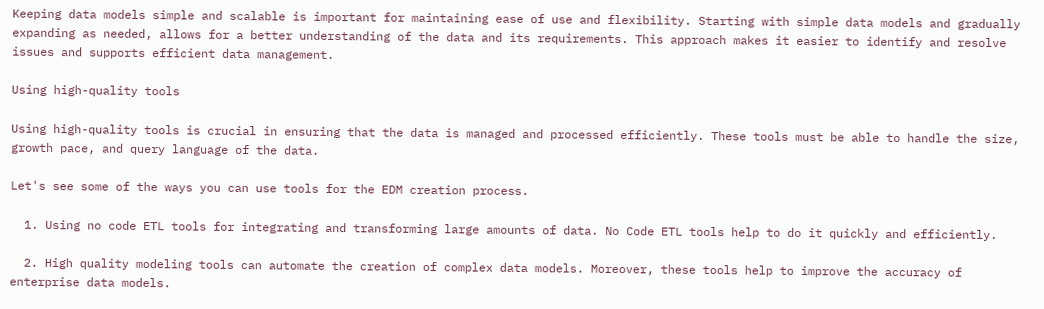Keeping data models simple and scalable is important for maintaining ease of use and flexibility. Starting with simple data models and gradually expanding as needed, allows for a better understanding of the data and its requirements. This approach makes it easier to identify and resolve issues and supports efficient data management.

Using high-quality tools

Using high-quality tools is crucial in ensuring that the data is managed and processed efficiently. These tools must be able to handle the size, growth pace, and query language of the data.

Let's see some of the ways you can use tools for the EDM creation process.

  1. Using no code ETL tools for integrating and transforming large amounts of data. No Code ETL tools help to do it quickly and efficiently.

  2. High quality modeling tools can automate the creation of complex data models. Moreover, these tools help to improve the accuracy of enterprise data models.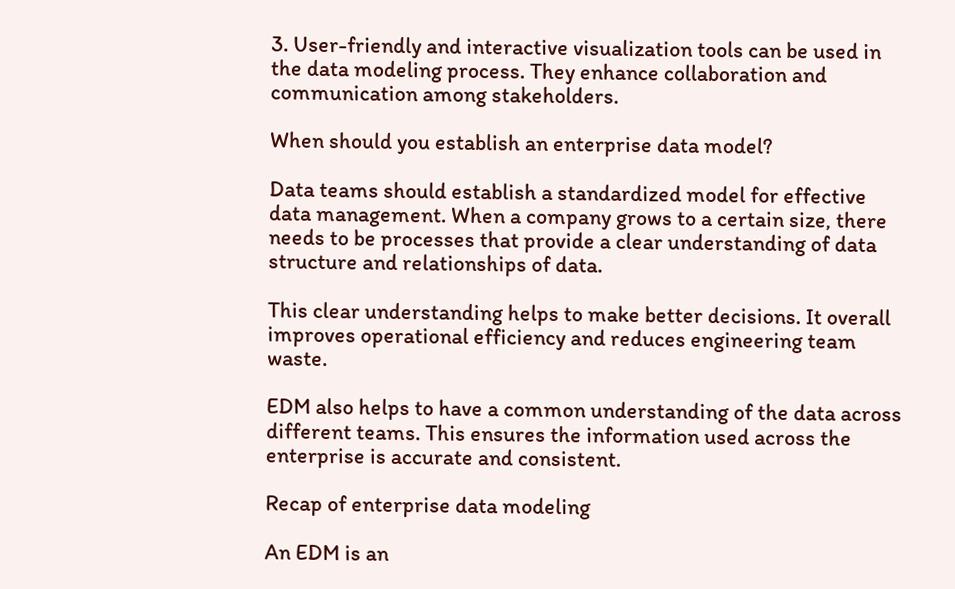3. User-friendly and interactive visualization tools can be used in the data modeling process. They enhance collaboration and communication among stakeholders.

When should you establish an enterprise data model?

Data teams should establish a standardized model for effective data management. When a company grows to a certain size, there needs to be processes that provide a clear understanding of data structure and relationships of data.

This clear understanding helps to make better decisions. It overall improves operational efficiency and reduces engineering team waste.

EDM also helps to have a common understanding of the data across different teams. This ensures the information used across the enterprise is accurate and consistent.

Recap of enterprise data modeling

An EDM is an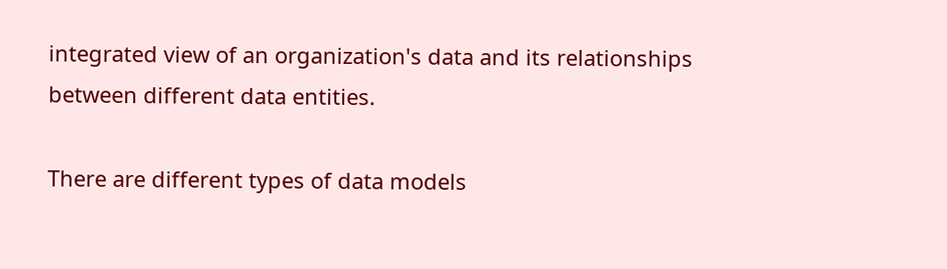integrated view of an organization's data and its relationships between different data entities.

There are different types of data models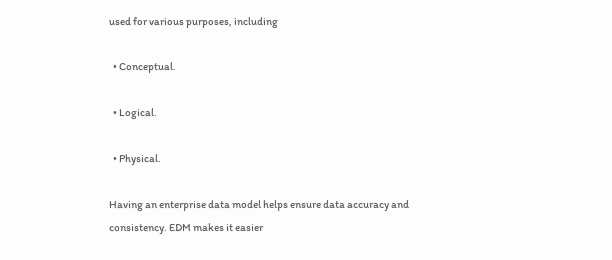used for various purposes, including

  • Conceptual.

  • Logical.

  • Physical.

Having an enterprise data model helps ensure data accuracy and consistency. EDM makes it easier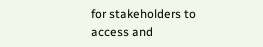for stakeholders to access and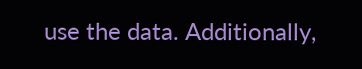use the data. Additionally,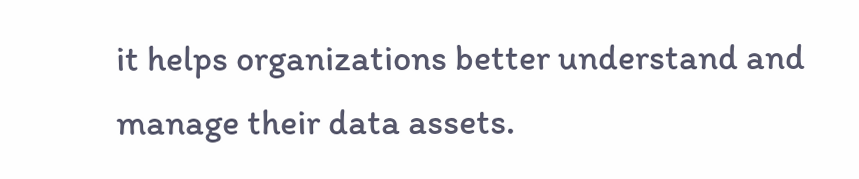it helps organizations better understand and manage their data assets.